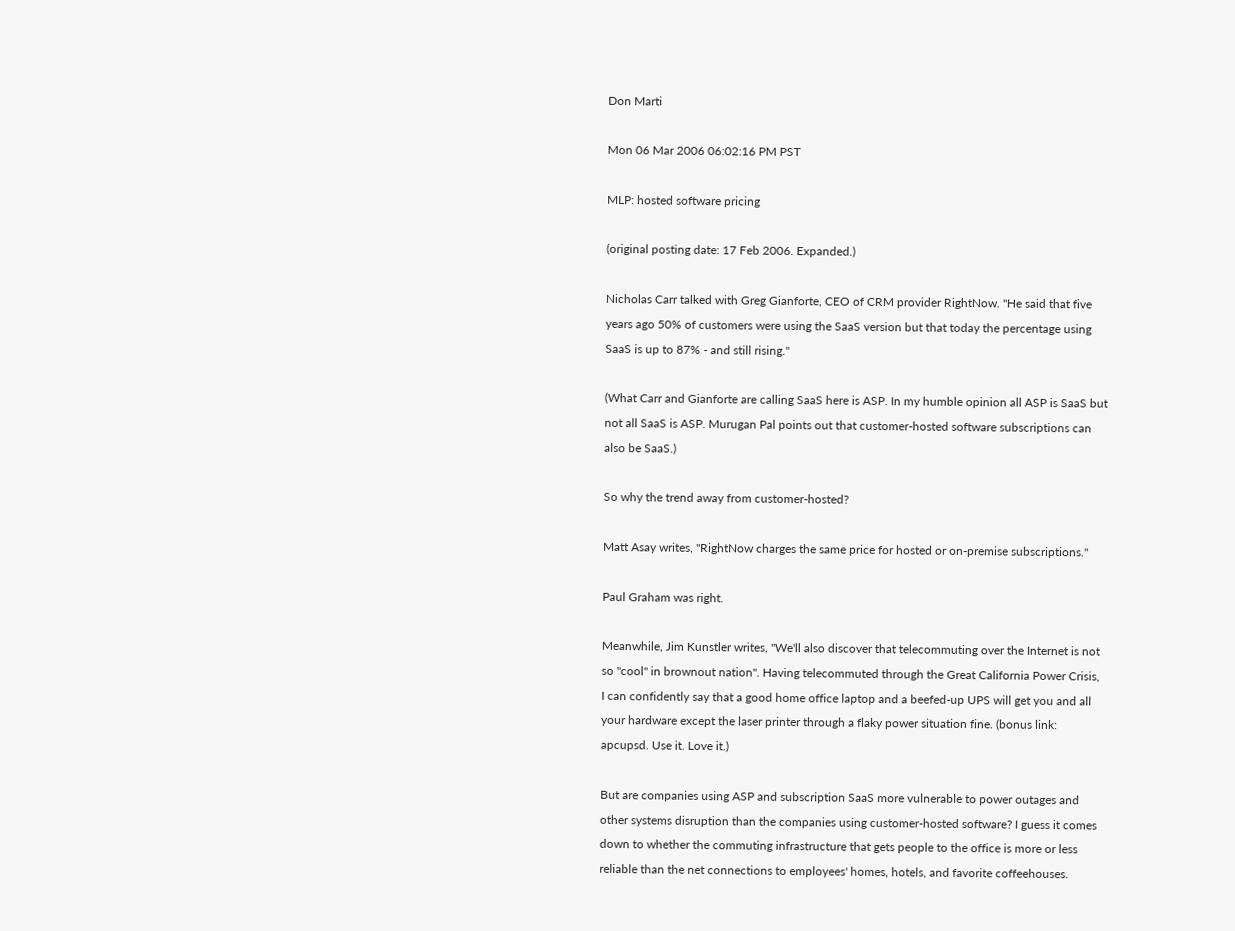Don Marti

Mon 06 Mar 2006 06:02:16 PM PST

MLP: hosted software pricing

(original posting date: 17 Feb 2006. Expanded.)

Nicholas Carr talked with Greg Gianforte, CEO of CRM provider RightNow. "He said that five years ago 50% of customers were using the SaaS version but that today the percentage using SaaS is up to 87% - and still rising."

(What Carr and Gianforte are calling SaaS here is ASP. In my humble opinion all ASP is SaaS but not all SaaS is ASP. Murugan Pal points out that customer-hosted software subscriptions can also be SaaS.)

So why the trend away from customer-hosted?

Matt Asay writes, "RightNow charges the same price for hosted or on-premise subscriptions."

Paul Graham was right.

Meanwhile, Jim Kunstler writes, "We'll also discover that telecommuting over the Internet is not so "cool" in brownout nation". Having telecommuted through the Great California Power Crisis, I can confidently say that a good home office laptop and a beefed-up UPS will get you and all your hardware except the laser printer through a flaky power situation fine. (bonus link: apcupsd. Use it. Love it.)

But are companies using ASP and subscription SaaS more vulnerable to power outages and other systems disruption than the companies using customer-hosted software? I guess it comes down to whether the commuting infrastructure that gets people to the office is more or less reliable than the net connections to employees' homes, hotels, and favorite coffeehouses.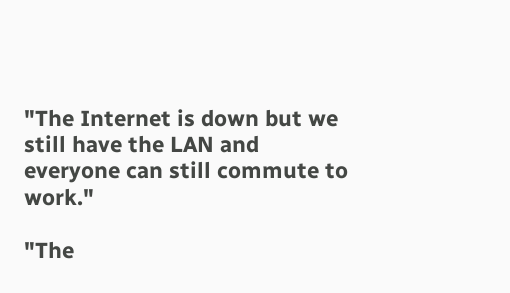"The Internet is down but we still have the LAN and everyone can still commute to work."

"The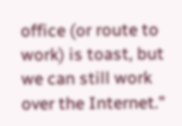office (or route to work) is toast, but we can still work over the Internet."